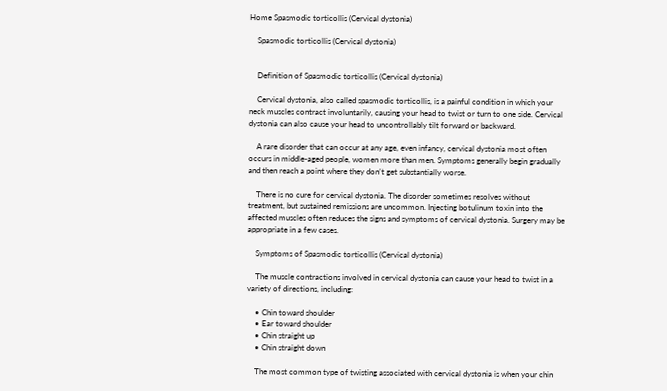Home Spasmodic torticollis (Cervical dystonia)

    Spasmodic torticollis (Cervical dystonia)


    Definition of Spasmodic torticollis (Cervical dystonia)

    Cervical dystonia, also called spasmodic torticollis, is a painful condition in which your neck muscles contract involuntarily, causing your head to twist or turn to one side. Cervical dystonia can also cause your head to uncontrollably tilt forward or backward.

    A rare disorder that can occur at any age, even infancy, cervical dystonia most often occurs in middle-aged people, women more than men. Symptoms generally begin gradually and then reach a point where they don’t get substantially worse.

    There is no cure for cervical dystonia. The disorder sometimes resolves without treatment, but sustained remissions are uncommon. Injecting botulinum toxin into the affected muscles often reduces the signs and symptoms of cervical dystonia. Surgery may be appropriate in a few cases.

    Symptoms of Spasmodic torticollis (Cervical dystonia)

    The muscle contractions involved in cervical dystonia can cause your head to twist in a variety of directions, including:

    • Chin toward shoulder
    • Ear toward shoulder
    • Chin straight up
    • Chin straight down

    The most common type of twisting associated with cervical dystonia is when your chin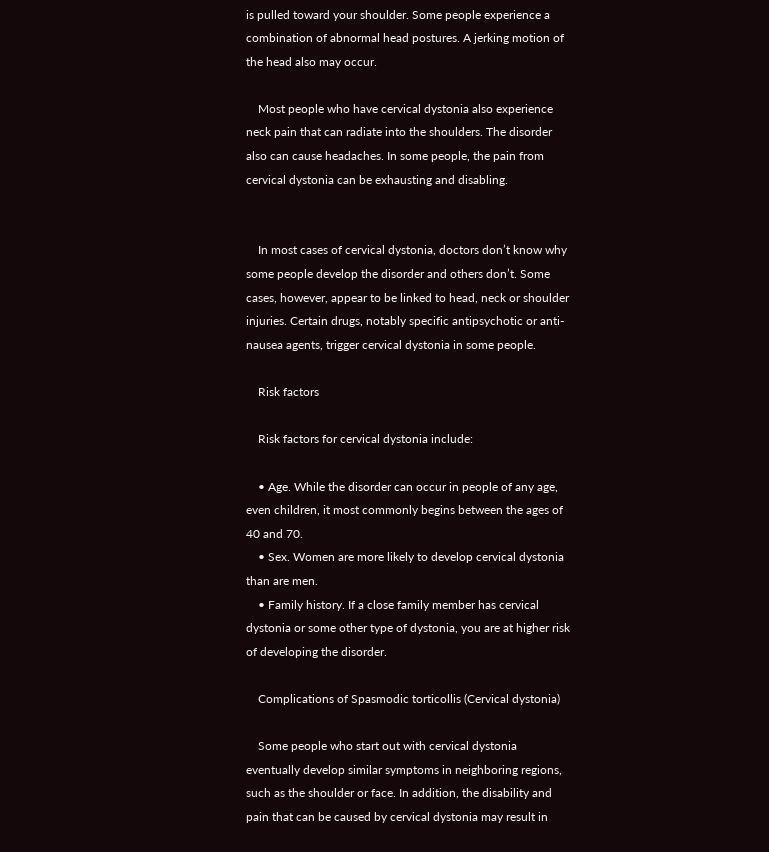is pulled toward your shoulder. Some people experience a combination of abnormal head postures. A jerking motion of the head also may occur.

    Most people who have cervical dystonia also experience neck pain that can radiate into the shoulders. The disorder also can cause headaches. In some people, the pain from cervical dystonia can be exhausting and disabling.


    In most cases of cervical dystonia, doctors don’t know why some people develop the disorder and others don’t. Some cases, however, appear to be linked to head, neck or shoulder injuries. Certain drugs, notably specific antipsychotic or anti-nausea agents, trigger cervical dystonia in some people.

    Risk factors

    Risk factors for cervical dystonia include:

    • Age. While the disorder can occur in people of any age, even children, it most commonly begins between the ages of 40 and 70.
    • Sex. Women are more likely to develop cervical dystonia than are men.
    • Family history. If a close family member has cervical dystonia or some other type of dystonia, you are at higher risk of developing the disorder.

    Complications of Spasmodic torticollis (Cervical dystonia)

    Some people who start out with cervical dystonia eventually develop similar symptoms in neighboring regions, such as the shoulder or face. In addition, the disability and pain that can be caused by cervical dystonia may result in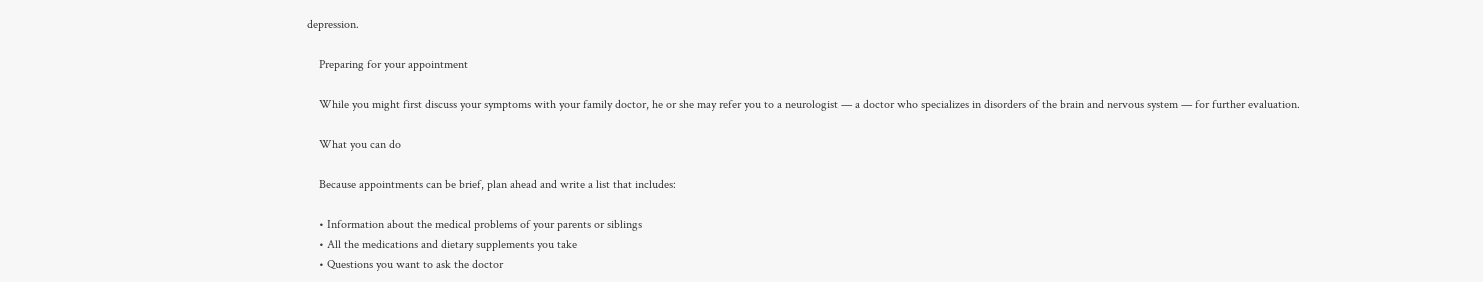depression.

    Preparing for your appointment

    While you might first discuss your symptoms with your family doctor, he or she may refer you to a neurologist — a doctor who specializes in disorders of the brain and nervous system — for further evaluation.

    What you can do

    Because appointments can be brief, plan ahead and write a list that includes:

    • Information about the medical problems of your parents or siblings
    • All the medications and dietary supplements you take
    • Questions you want to ask the doctor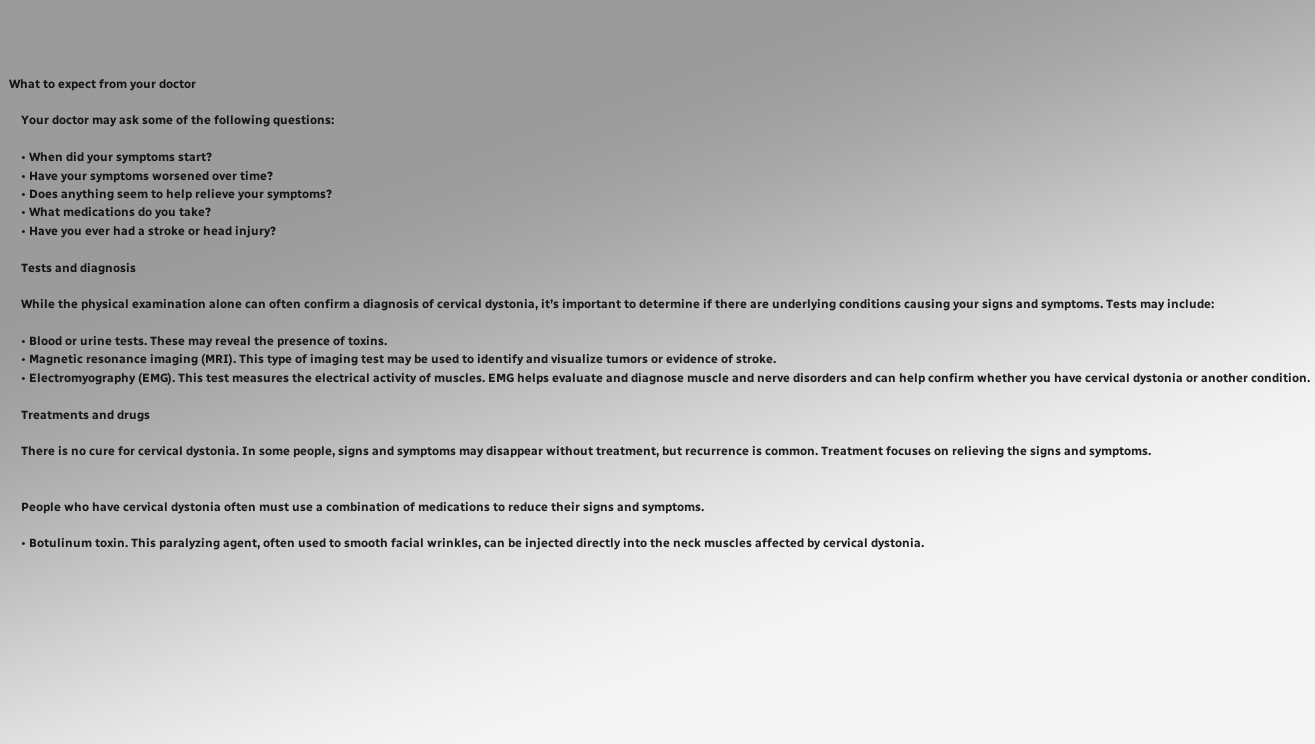What to expect from your doctor

    Your doctor may ask some of the following questions:

    • When did your symptoms start?
    • Have your symptoms worsened over time?
    • Does anything seem to help relieve your symptoms?
    • What medications do you take?
    • Have you ever had a stroke or head injury?

    Tests and diagnosis

    While the physical examination alone can often confirm a diagnosis of cervical dystonia, it’s important to determine if there are underlying conditions causing your signs and symptoms. Tests may include:

    • Blood or urine tests. These may reveal the presence of toxins.
    • Magnetic resonance imaging (MRI). This type of imaging test may be used to identify and visualize tumors or evidence of stroke.
    • Electromyography (EMG). This test measures the electrical activity of muscles. EMG helps evaluate and diagnose muscle and nerve disorders and can help confirm whether you have cervical dystonia or another condition.

    Treatments and drugs

    There is no cure for cervical dystonia. In some people, signs and symptoms may disappear without treatment, but recurrence is common. Treatment focuses on relieving the signs and symptoms.


    People who have cervical dystonia often must use a combination of medications to reduce their signs and symptoms.

    • Botulinum toxin. This paralyzing agent, often used to smooth facial wrinkles, can be injected directly into the neck muscles affected by cervical dystonia.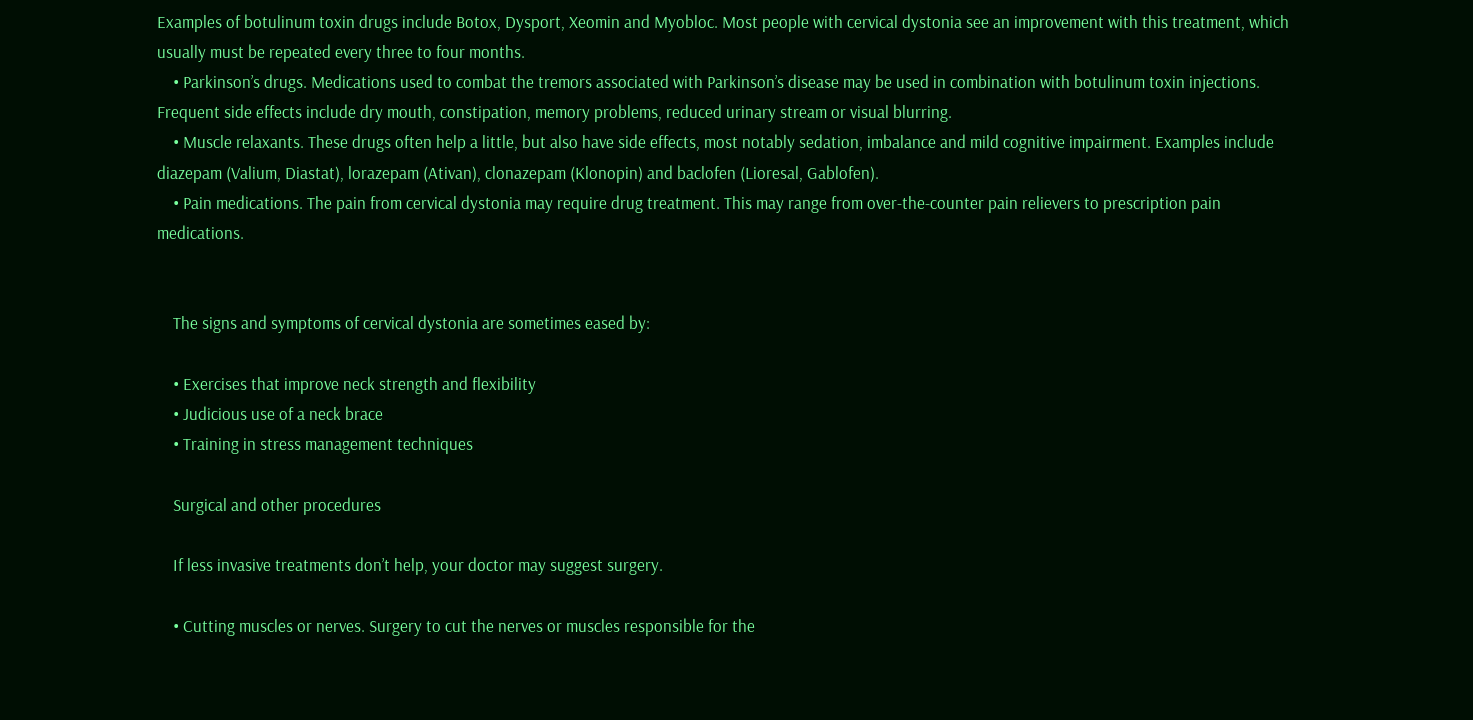Examples of botulinum toxin drugs include Botox, Dysport, Xeomin and Myobloc. Most people with cervical dystonia see an improvement with this treatment, which usually must be repeated every three to four months.
    • Parkinson’s drugs. Medications used to combat the tremors associated with Parkinson’s disease may be used in combination with botulinum toxin injections. Frequent side effects include dry mouth, constipation, memory problems, reduced urinary stream or visual blurring.
    • Muscle relaxants. These drugs often help a little, but also have side effects, most notably sedation, imbalance and mild cognitive impairment. Examples include diazepam (Valium, Diastat), lorazepam (Ativan), clonazepam (Klonopin) and baclofen (Lioresal, Gablofen).
    • Pain medications. The pain from cervical dystonia may require drug treatment. This may range from over-the-counter pain relievers to prescription pain medications.


    The signs and symptoms of cervical dystonia are sometimes eased by:

    • Exercises that improve neck strength and flexibility
    • Judicious use of a neck brace
    • Training in stress management techniques

    Surgical and other procedures

    If less invasive treatments don’t help, your doctor may suggest surgery.

    • Cutting muscles or nerves. Surgery to cut the nerves or muscles responsible for the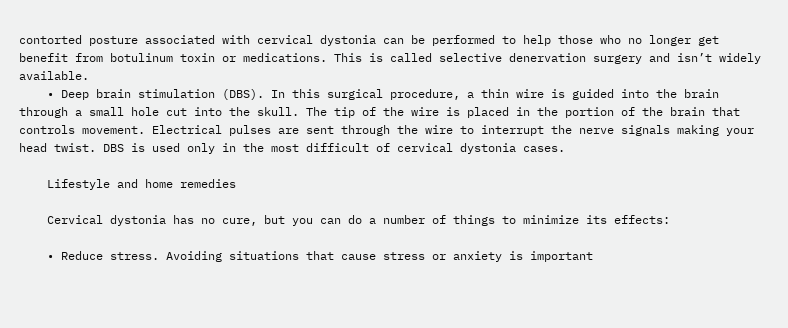contorted posture associated with cervical dystonia can be performed to help those who no longer get benefit from botulinum toxin or medications. This is called selective denervation surgery and isn’t widely available.
    • Deep brain stimulation (DBS). In this surgical procedure, a thin wire is guided into the brain through a small hole cut into the skull. The tip of the wire is placed in the portion of the brain that controls movement. Electrical pulses are sent through the wire to interrupt the nerve signals making your head twist. DBS is used only in the most difficult of cervical dystonia cases.

    Lifestyle and home remedies

    Cervical dystonia has no cure, but you can do a number of things to minimize its effects:

    • Reduce stress. Avoiding situations that cause stress or anxiety is important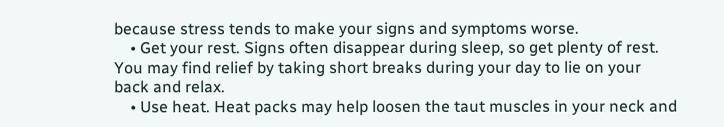because stress tends to make your signs and symptoms worse.
    • Get your rest. Signs often disappear during sleep, so get plenty of rest. You may find relief by taking short breaks during your day to lie on your back and relax.
    • Use heat. Heat packs may help loosen the taut muscles in your neck and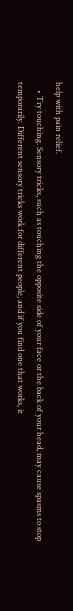help with pain relief.
    • Try touching. Sensory tricks, such as touching the opposite side of your face or the back of your head, may cause spasms to stop temporarily. Different sensory tricks work for different people, and if you find one that works, it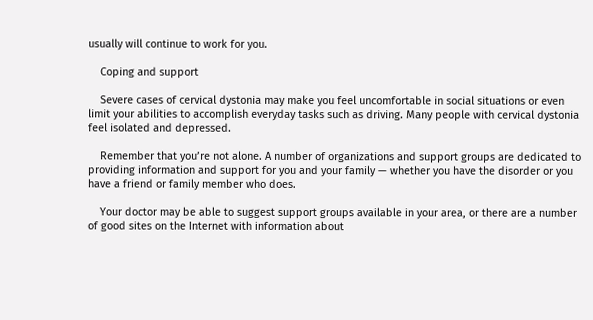usually will continue to work for you.

    Coping and support

    Severe cases of cervical dystonia may make you feel uncomfortable in social situations or even limit your abilities to accomplish everyday tasks such as driving. Many people with cervical dystonia feel isolated and depressed.

    Remember that you’re not alone. A number of organizations and support groups are dedicated to providing information and support for you and your family — whether you have the disorder or you have a friend or family member who does.

    Your doctor may be able to suggest support groups available in your area, or there are a number of good sites on the Internet with information about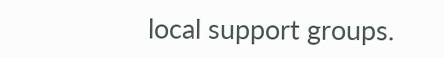local support groups.